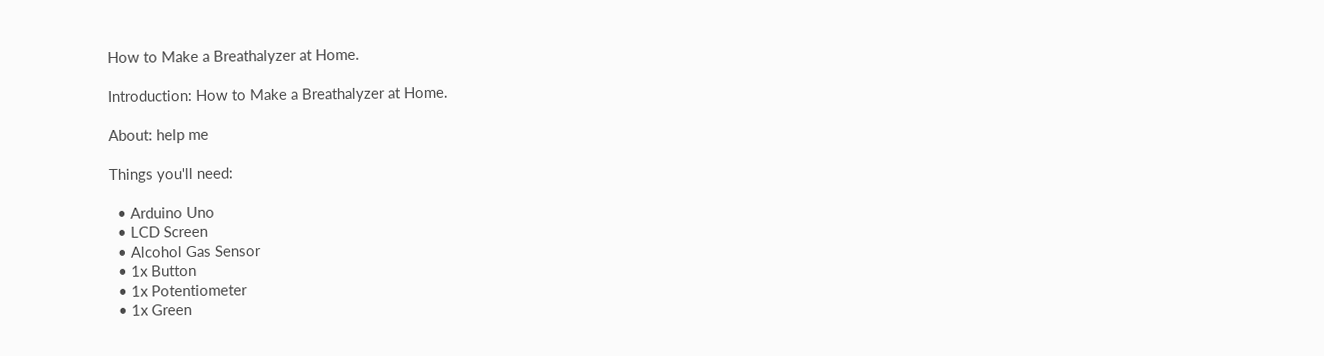How to Make a Breathalyzer at Home.

Introduction: How to Make a Breathalyzer at Home.

About: help me

Things you'll need:

  • Arduino Uno
  • LCD Screen
  • Alcohol Gas Sensor
  • 1x Button
  • 1x Potentiometer
  • 1x Green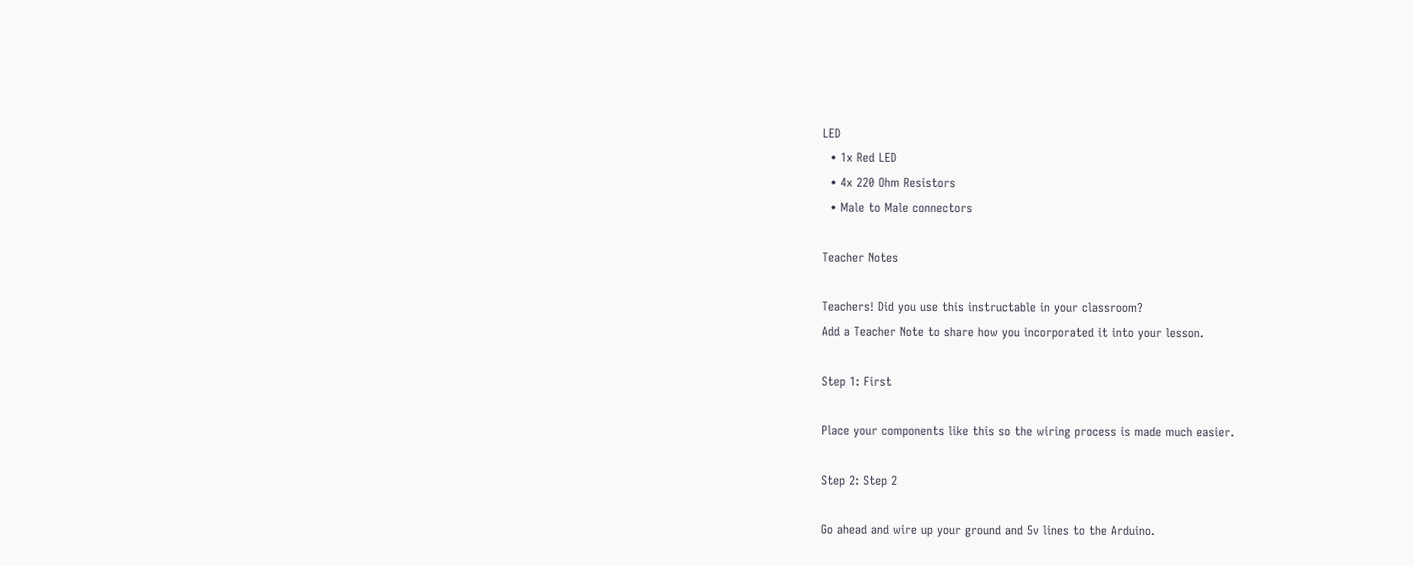LED
  • 1x Red LED
  • 4x 220 Ohm Resistors
  • Male to Male connectors

Teacher Notes

Teachers! Did you use this instructable in your classroom?
Add a Teacher Note to share how you incorporated it into your lesson.

Step 1: First

Place your components like this so the wiring process is made much easier.

Step 2: Step 2

Go ahead and wire up your ground and 5v lines to the Arduino.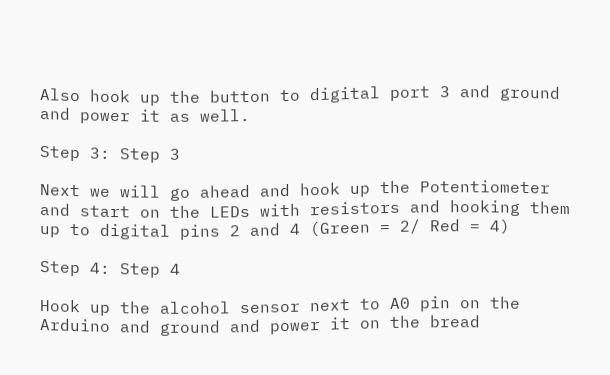Also hook up the button to digital port 3 and ground and power it as well.

Step 3: Step 3

Next we will go ahead and hook up the Potentiometer and start on the LEDs with resistors and hooking them up to digital pins 2 and 4 (Green = 2/ Red = 4)

Step 4: Step 4

Hook up the alcohol sensor next to A0 pin on the Arduino and ground and power it on the bread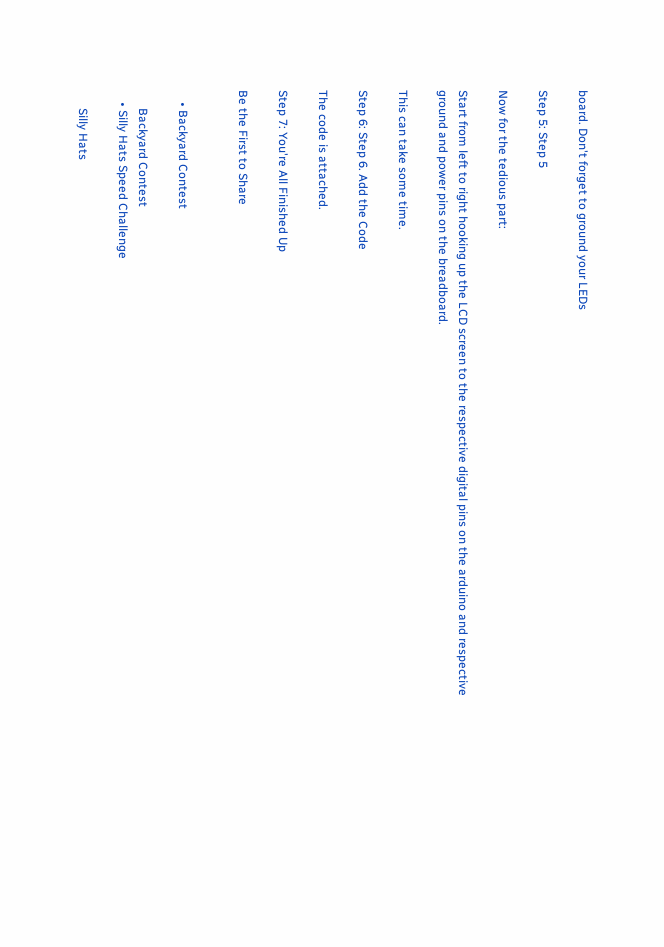board. Don't forget to ground your LEDs

Step 5: Step 5

Now for the tedious part:

Start from left to right hooking up the LCD screen to the respective digital pins on the arduino and respective ground and power pins on the breadboard.

This can take some time.

Step 6: Step 6. Add the Code

The code is attached.

Step 7: You're All Finished Up

Be the First to Share


    • Backyard Contest

      Backyard Contest
    • Silly Hats Speed Challenge

      Silly Hats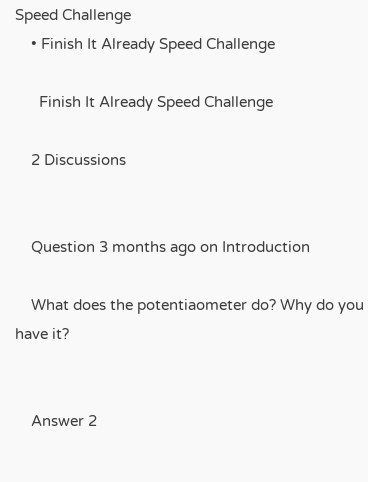Speed Challenge
    • Finish It Already Speed Challenge

      Finish It Already Speed Challenge

    2 Discussions


    Question 3 months ago on Introduction

    What does the potentiaometer do? Why do you have it?


    Answer 2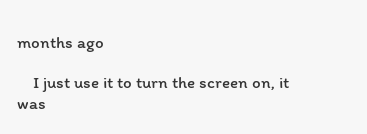months ago

    I just use it to turn the screen on, it was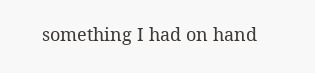something I had on hand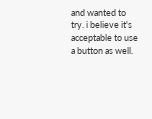and wanted to try. i believe it's acceptable to use a button as well.